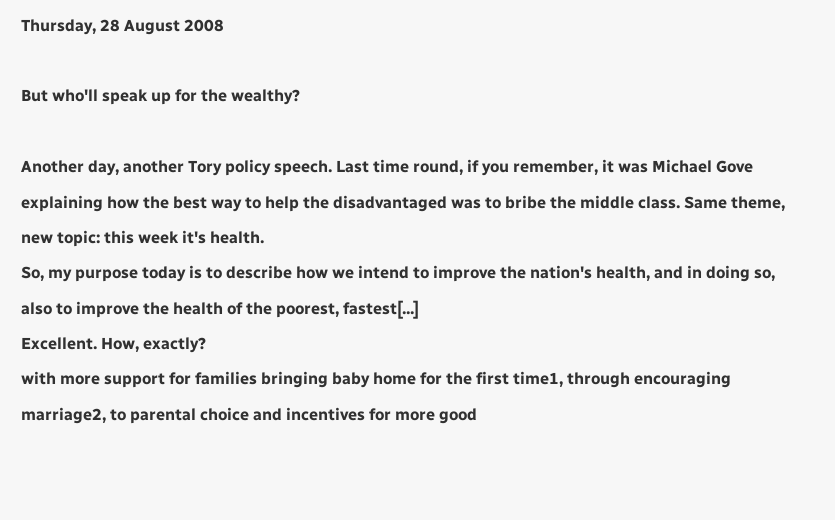Thursday, 28 August 2008

But who'll speak up for the wealthy?

Another day, another Tory policy speech. Last time round, if you remember, it was Michael Gove explaining how the best way to help the disadvantaged was to bribe the middle class. Same theme, new topic: this week it's health.
So, my purpose today is to describe how we intend to improve the nation's health, and in doing so, also to improve the health of the poorest, fastest[...]
Excellent. How, exactly?
with more support for families bringing baby home for the first time1, through encouraging marriage2, to parental choice and incentives for more good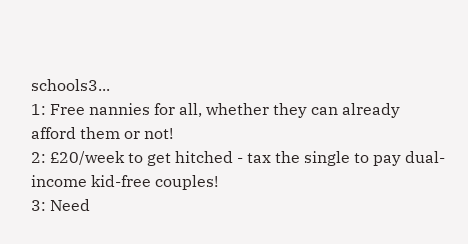schools3...
1: Free nannies for all, whether they can already afford them or not!
2: £20/week to get hitched - tax the single to pay dual-income kid-free couples!
3: Need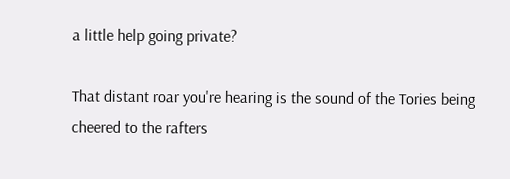a little help going private?

That distant roar you're hearing is the sound of the Tories being cheered to the rafters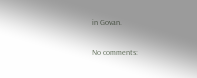in Govan.

No comments: